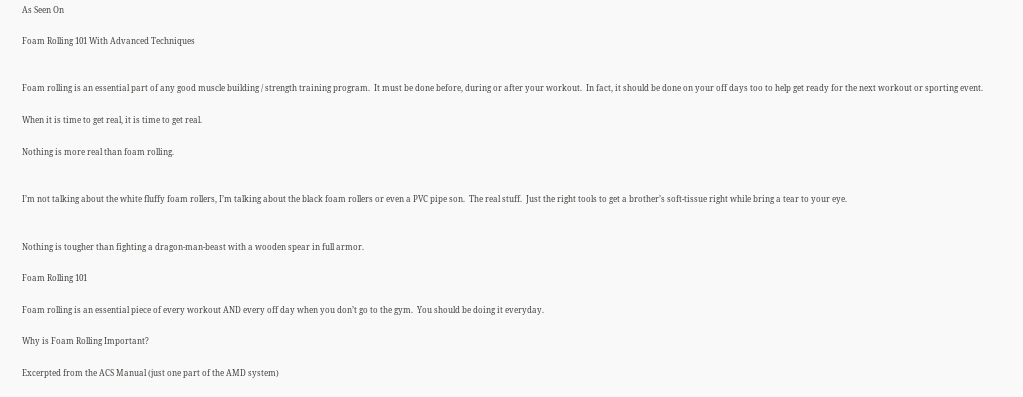As Seen On

Foam Rolling 101 With Advanced Techniques


Foam rolling is an essential part of any good muscle building / strength training program.  It must be done before, during or after your workout.  In fact, it should be done on your off days too to help get ready for the next workout or sporting event.

When it is time to get real, it is time to get real.

Nothing is more real than foam rolling.


I’m not talking about the white fluffy foam rollers, I’m talking about the black foam rollers or even a PVC pipe son.  The real stuff.  Just the right tools to get a brother’s soft-tissue right while bring a tear to your eye.


Nothing is tougher than fighting a dragon-man-beast with a wooden spear in full armor.

Foam Rolling 101

Foam rolling is an essential piece of every workout AND every off day when you don’t go to the gym.  You should be doing it everyday.

Why is Foam Rolling Important?

Excerpted from the ACS Manual (just one part of the AMD system)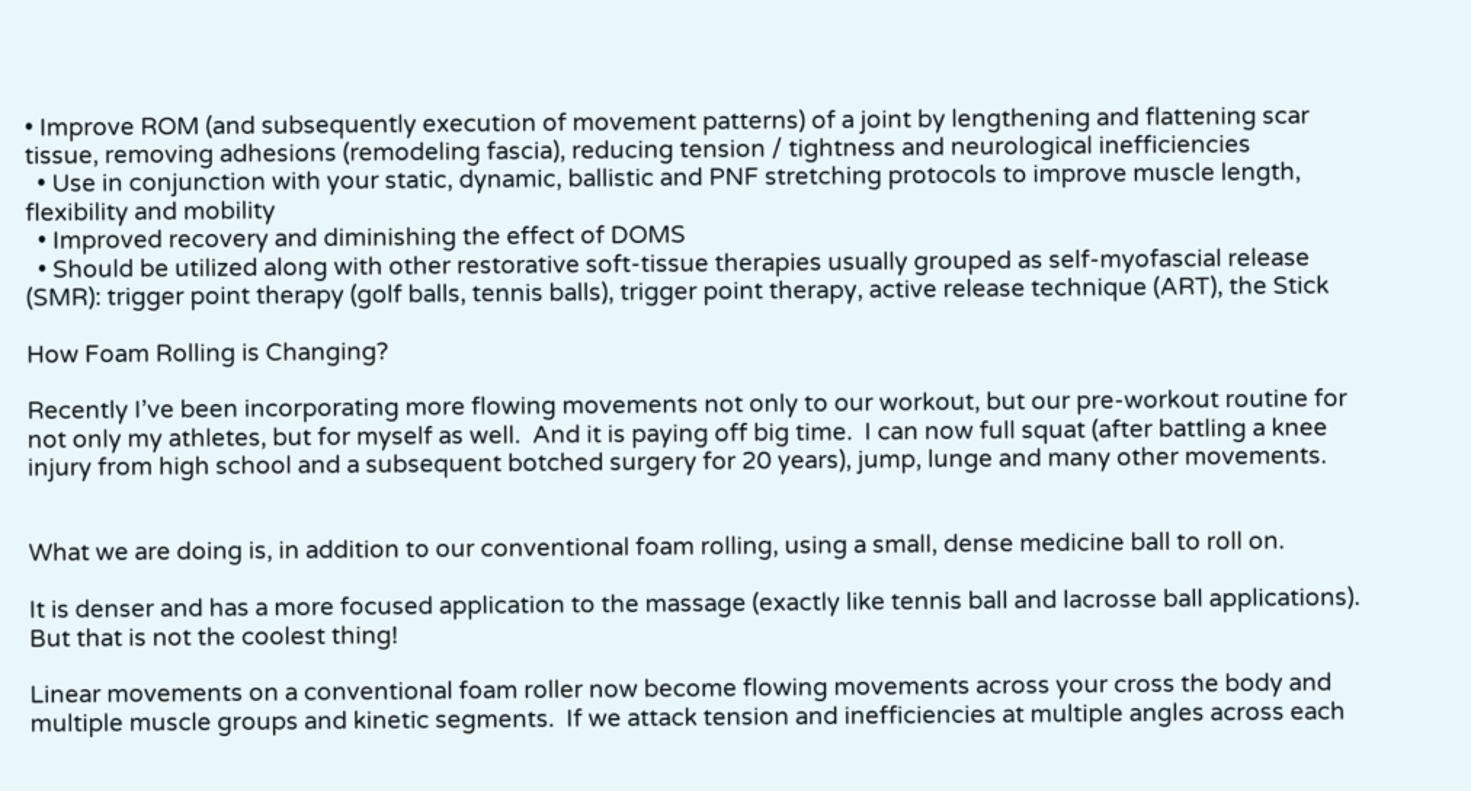• Improve ROM (and subsequently execution of movement patterns) of a joint by lengthening and flattening scar tissue, removing adhesions (remodeling fascia), reducing tension / tightness and neurological inefficiencies
  • Use in conjunction with your static, dynamic, ballistic and PNF stretching protocols to improve muscle length, flexibility and mobility
  • Improved recovery and diminishing the effect of DOMS
  • Should be utilized along with other restorative soft-tissue therapies usually grouped as self-myofascial release (SMR): trigger point therapy (golf balls, tennis balls), trigger point therapy, active release technique (ART), the Stick

How Foam Rolling is Changing?

Recently I’ve been incorporating more flowing movements not only to our workout, but our pre-workout routine for not only my athletes, but for myself as well.  And it is paying off big time.  I can now full squat (after battling a knee injury from high school and a subsequent botched surgery for 20 years), jump, lunge and many other movements.


What we are doing is, in addition to our conventional foam rolling, using a small, dense medicine ball to roll on.

It is denser and has a more focused application to the massage (exactly like tennis ball and lacrosse ball applications).  But that is not the coolest thing!

Linear movements on a conventional foam roller now become flowing movements across your cross the body and multiple muscle groups and kinetic segments.  If we attack tension and inefficiencies at multiple angles across each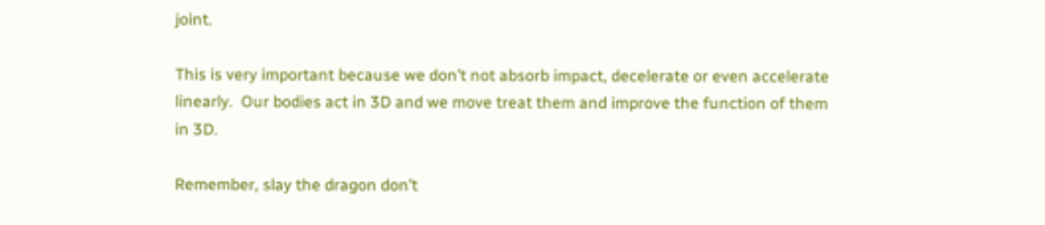joint.

This is very important because we don’t not absorb impact, decelerate or even accelerate linearly.  Our bodies act in 3D and we move treat them and improve the function of them in 3D.

Remember, slay the dragon don’t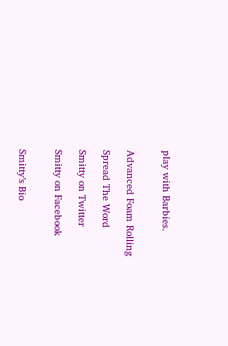play with Barbies.


Advanced Foam Rolling

Spread The Word

Smitty on Twitter

Smitty on Facebook


Smitty’s Bio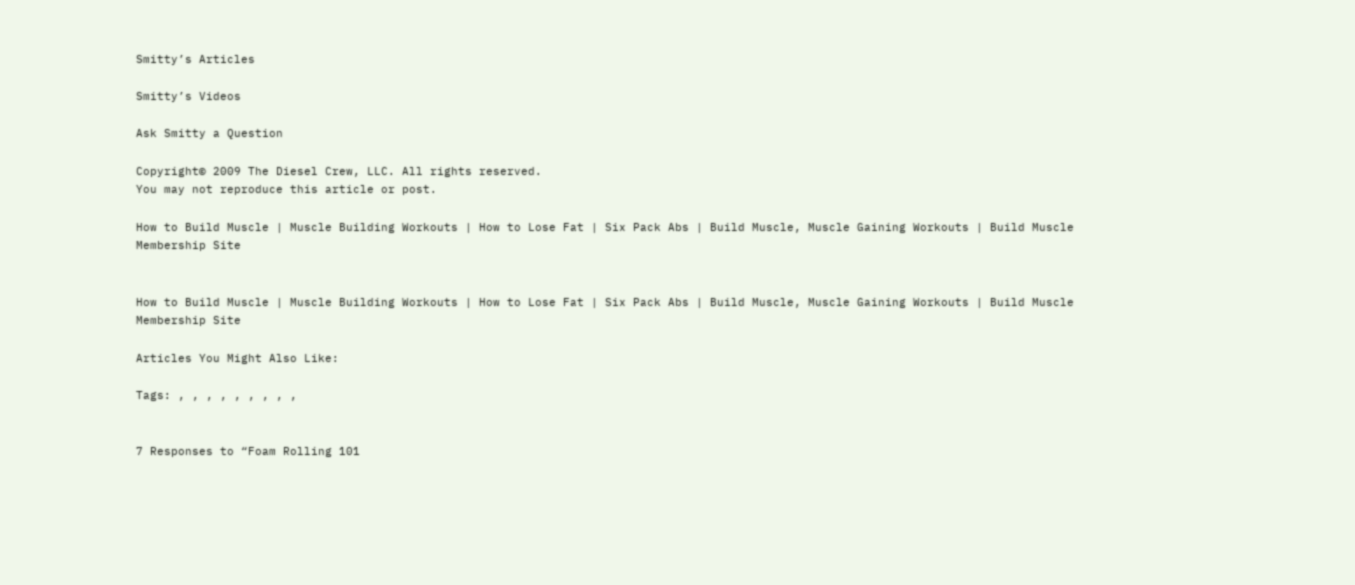Smitty’s Articles

Smitty’s Videos

Ask Smitty a Question

Copyright© 2009 The Diesel Crew, LLC. All rights reserved.
You may not reproduce this article or post.

How to Build Muscle | Muscle Building Workouts | How to Lose Fat | Six Pack Abs | Build Muscle, Muscle Gaining Workouts | Build Muscle Membership Site


How to Build Muscle | Muscle Building Workouts | How to Lose Fat | Six Pack Abs | Build Muscle, Muscle Gaining Workouts | Build Muscle Membership Site

Articles You Might Also Like:

Tags: , , , , , , , , ,


7 Responses to “Foam Rolling 101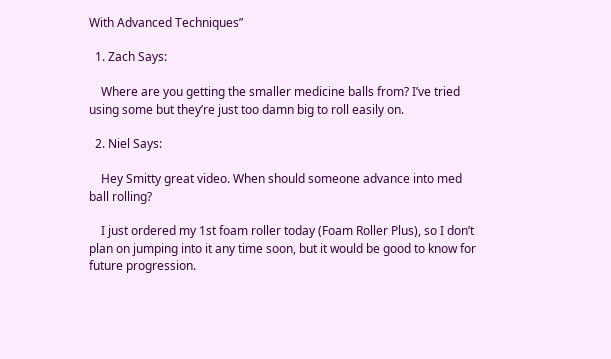With Advanced Techniques”

  1. Zach Says:

    Where are you getting the smaller medicine balls from? I’ve tried using some but they’re just too damn big to roll easily on.

  2. Niel Says:

    Hey Smitty great video. When should someone advance into med ball rolling?

    I just ordered my 1st foam roller today (Foam Roller Plus), so I don’t plan on jumping into it any time soon, but it would be good to know for future progression.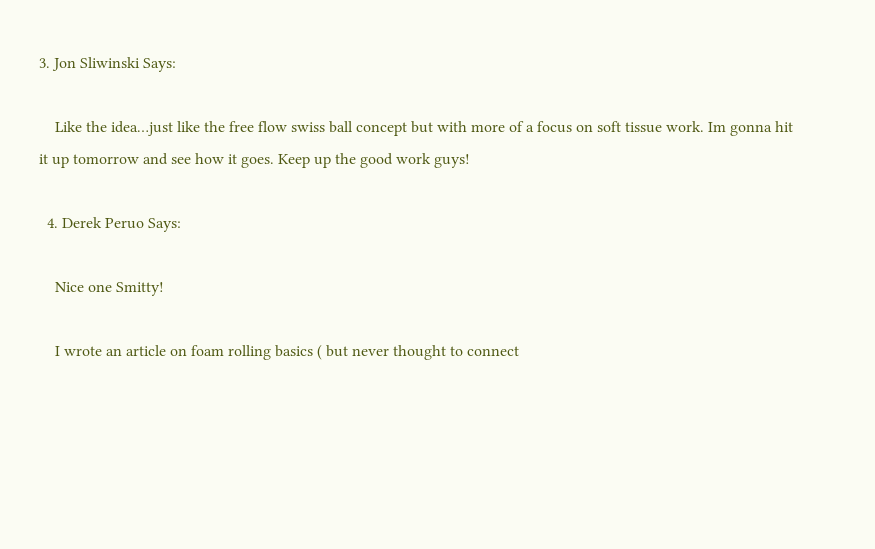3. Jon Sliwinski Says:

    Like the idea…just like the free flow swiss ball concept but with more of a focus on soft tissue work. Im gonna hit it up tomorrow and see how it goes. Keep up the good work guys!

  4. Derek Peruo Says:

    Nice one Smitty!

    I wrote an article on foam rolling basics ( but never thought to connect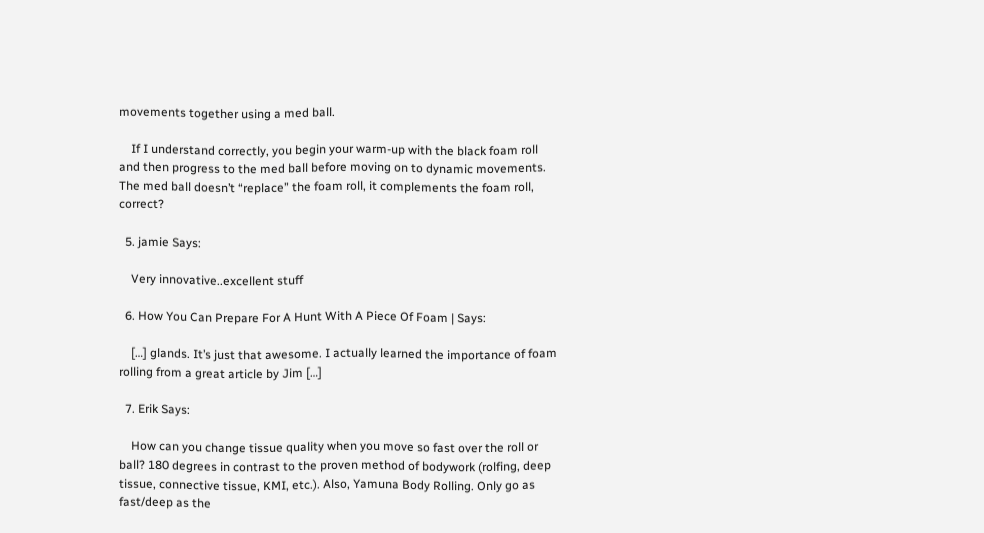movements together using a med ball.

    If I understand correctly, you begin your warm-up with the black foam roll and then progress to the med ball before moving on to dynamic movements. The med ball doesn’t “replace” the foam roll, it complements the foam roll, correct?

  5. jamie Says:

    Very innovative..excellent stuff

  6. How You Can Prepare For A Hunt With A Piece Of Foam | Says:

    […] glands. It’s just that awesome. I actually learned the importance of foam rolling from a great article by Jim […]

  7. Erik Says:

    How can you change tissue quality when you move so fast over the roll or ball? 180 degrees in contrast to the proven method of bodywork (rolfing, deep tissue, connective tissue, KMI, etc.). Also, Yamuna Body Rolling. Only go as fast/deep as the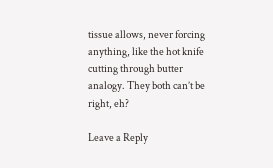tissue allows, never forcing anything, like the hot knife cutting through butter analogy. They both can’t be right, eh?

Leave a Reply